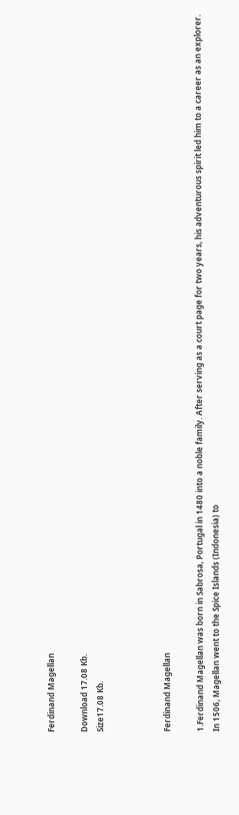Ferdinand Magellan

Download 17.08 Kb.
Size17.08 Kb.



Ferdinand Magellan

1.Ferdinand Magellan was born in Sabrosa, Portugal in 1480 into a noble family. After serving as a court page for two years, his adventurous spirit led him to a career as an explorer. In 1506, Magellan went to the Spice Islands (Indonesia) to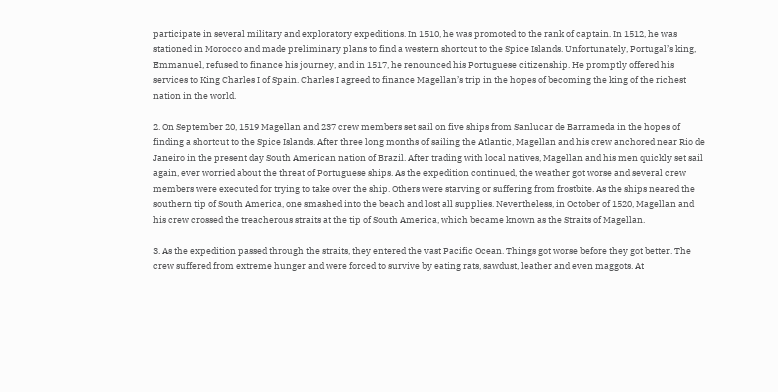participate in several military and exploratory expeditions. In 1510, he was promoted to the rank of captain. In 1512, he was stationed in Morocco and made preliminary plans to find a western shortcut to the Spice Islands. Unfortunately, Portugal’s king, Emmanuel, refused to finance his journey, and in 1517, he renounced his Portuguese citizenship. He promptly offered his services to King Charles I of Spain. Charles I agreed to finance Magellan’s trip in the hopes of becoming the king of the richest nation in the world.

2. On September 20, 1519 Magellan and 237 crew members set sail on five ships from Sanlucar de Barrameda in the hopes of finding a shortcut to the Spice Islands. After three long months of sailing the Atlantic, Magellan and his crew anchored near Rio de Janeiro in the present day South American nation of Brazil. After trading with local natives, Magellan and his men quickly set sail again, ever worried about the threat of Portuguese ships. As the expedition continued, the weather got worse and several crew members were executed for trying to take over the ship. Others were starving or suffering from frostbite. As the ships neared the southern tip of South America, one smashed into the beach and lost all supplies. Nevertheless, in October of 1520, Magellan and his crew crossed the treacherous straits at the tip of South America, which became known as the Straits of Magellan.

3. As the expedition passed through the straits, they entered the vast Pacific Ocean. Things got worse before they got better. The crew suffered from extreme hunger and were forced to survive by eating rats, sawdust, leather and even maggots. At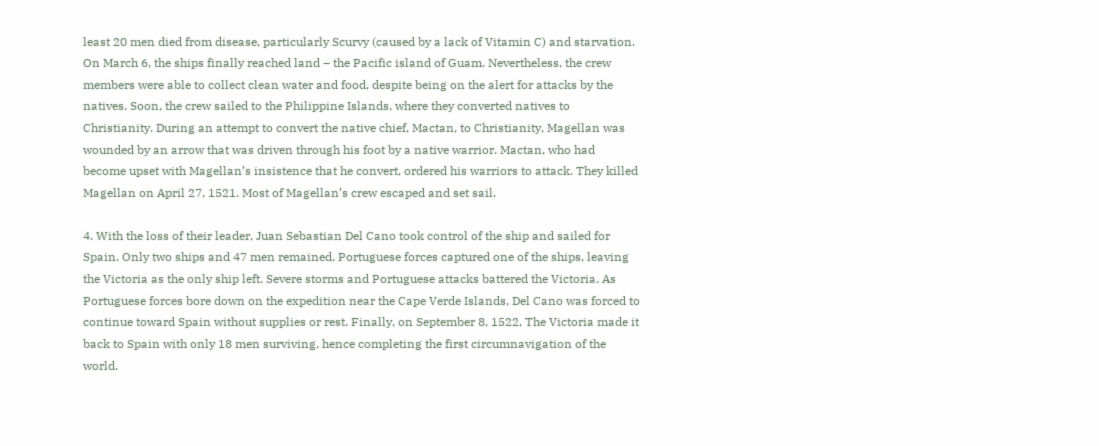least 20 men died from disease, particularly Scurvy (caused by a lack of Vitamin C) and starvation. On March 6, the ships finally reached land – the Pacific island of Guam. Nevertheless, the crew members were able to collect clean water and food, despite being on the alert for attacks by the natives. Soon, the crew sailed to the Philippine Islands, where they converted natives to Christianity. During an attempt to convert the native chief, Mactan, to Christianity, Magellan was wounded by an arrow that was driven through his foot by a native warrior. Mactan, who had become upset with Magellan’s insistence that he convert, ordered his warriors to attack. They killed Magellan on April 27, 1521. Most of Magellan’s crew escaped and set sail.

4. With the loss of their leader, Juan Sebastian Del Cano took control of the ship and sailed for Spain. Only two ships and 47 men remained. Portuguese forces captured one of the ships, leaving the Victoria as the only ship left. Severe storms and Portuguese attacks battered the Victoria. As Portuguese forces bore down on the expedition near the Cape Verde Islands, Del Cano was forced to continue toward Spain without supplies or rest. Finally, on September 8, 1522, The Victoria made it back to Spain with only 18 men surviving, hence completing the first circumnavigation of the world.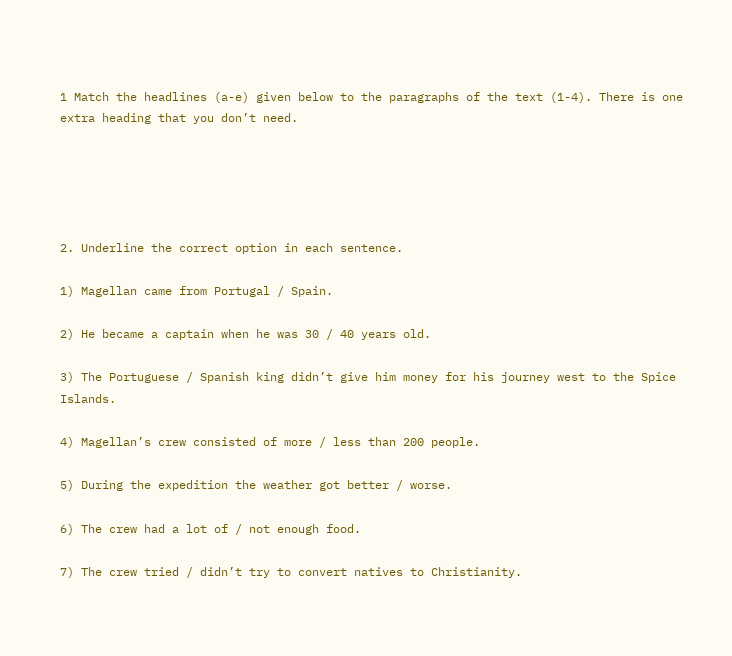1 Match the headlines (a-e) given below to the paragraphs of the text (1-4). There is one extra heading that you don’t need.





2. Underline the correct option in each sentence.

1) Magellan came from Portugal / Spain.

2) He became a captain when he was 30 / 40 years old.

3) The Portuguese / Spanish king didn’t give him money for his journey west to the Spice Islands.

4) Magellan’s crew consisted of more / less than 200 people.

5) During the expedition the weather got better / worse.

6) The crew had a lot of / not enough food.

7) The crew tried / didn’t try to convert natives to Christianity.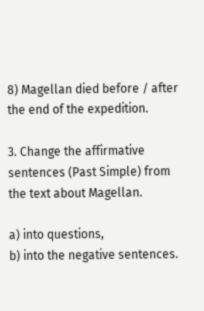8) Magellan died before / after the end of the expedition.

3. Change the affirmative sentences (Past Simple) from the text about Magellan.

a) into questions,
b) into the negative sentences.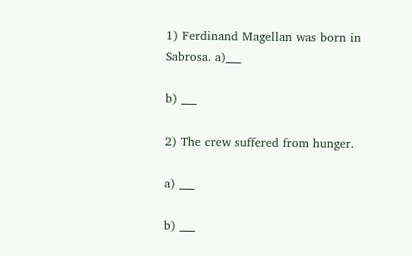1) Ferdinand Magellan was born in Sabrosa. a)___

b) ___

2) The crew suffered from hunger.

a) ___

b) ___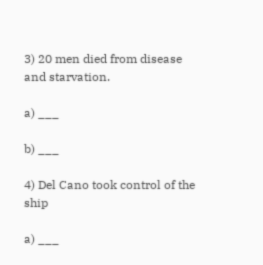3) 20 men died from disease and starvation.

a) ___

b) ___

4) Del Cano took control of the ship

a) ___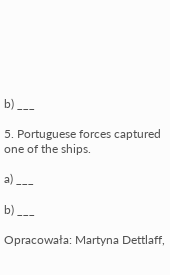b) ___

5. Portuguese forces captured one of the ships.

a) ___

b) ___

Opracowała: Martyna Dettlaff,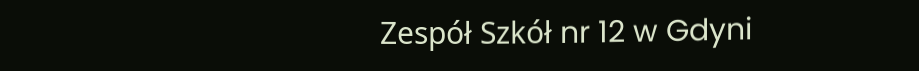Zespół Szkół nr 12 w Gdyni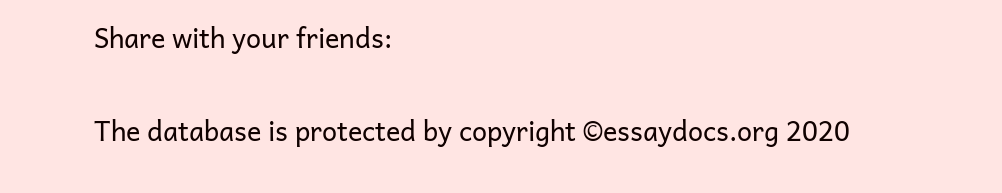Share with your friends:

The database is protected by copyright ©essaydocs.org 2020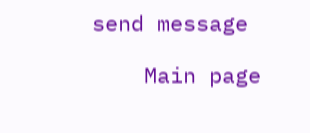send message

    Main page